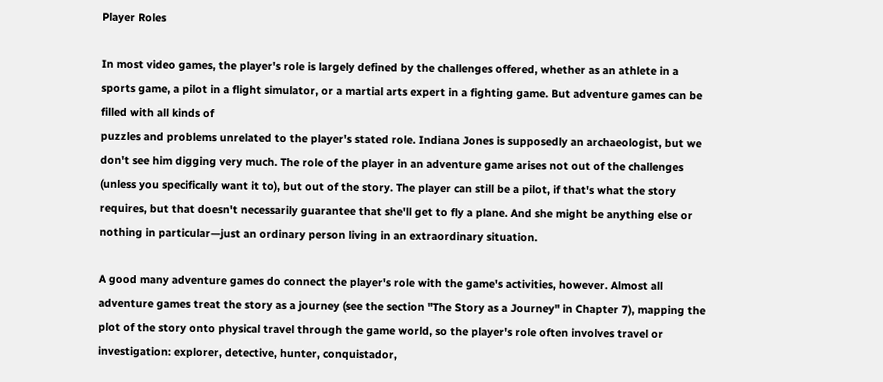Player Roles

In most video games, the player's role is largely defined by the challenges offered, whether as an athlete in a sports game, a pilot in a flight simulator, or a martial arts expert in a fighting game. But adventure games can be filled with all kinds of
puzzles and problems unrelated to the player's stated role. Indiana Jones is supposedly an archaeologist, but we don't see him digging very much. The role of the player in an adventure game arises not out of the challenges (unless you specifically want it to), but out of the story. The player can still be a pilot, if that's what the story requires, but that doesn't necessarily guarantee that she'll get to fly a plane. And she might be anything else or nothing in particular—just an ordinary person living in an extraordinary situation.

A good many adventure games do connect the player's role with the game's activities, however. Almost all adventure games treat the story as a journey (see the section "The Story as a Journey" in Chapter 7), mapping the plot of the story onto physical travel through the game world, so the player's role often involves travel or investigation: explorer, detective, hunter, conquistador,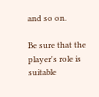and so on.

Be sure that the player's role is suitable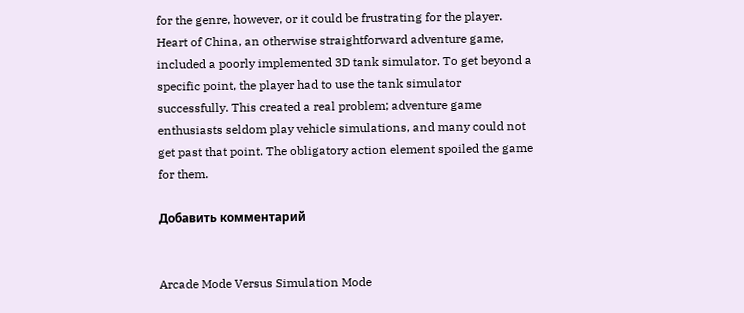for the genre, however, or it could be frustrating for the player. Heart of China, an otherwise straightforward adventure game, included a poorly implemented 3D tank simulator. To get beyond a specific point, the player had to use the tank simulator successfully. This created a real problem; adventure game enthusiasts seldom play vehicle simulations, and many could not get past that point. The obligatory action element spoiled the game for them.

Добавить комментарий


Arcade Mode Versus Simulation Mode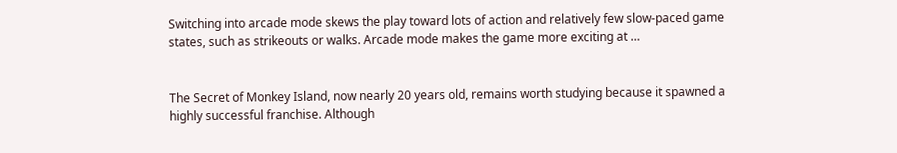Switching into arcade mode skews the play toward lots of action and relatively few slow-paced game states, such as strikeouts or walks. Arcade mode makes the game more exciting at …


The Secret of Monkey Island, now nearly 20 years old, remains worth studying because it spawned a highly successful franchise. Although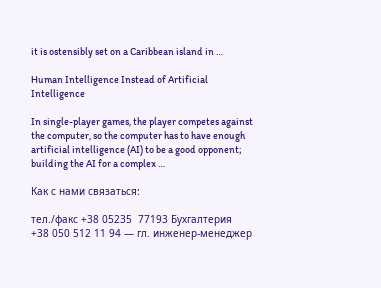it is ostensibly set on a Caribbean island in …

Human Intelligence Instead of Artificial Intelligence

In single-player games, the player competes against the computer, so the computer has to have enough artificial intelligence (AI) to be a good opponent; building the AI for a complex …

Как с нами связаться:

тел./факс +38 05235  77193 Бухгалтерия
+38 050 512 11 94 — гл. инженер-менеджер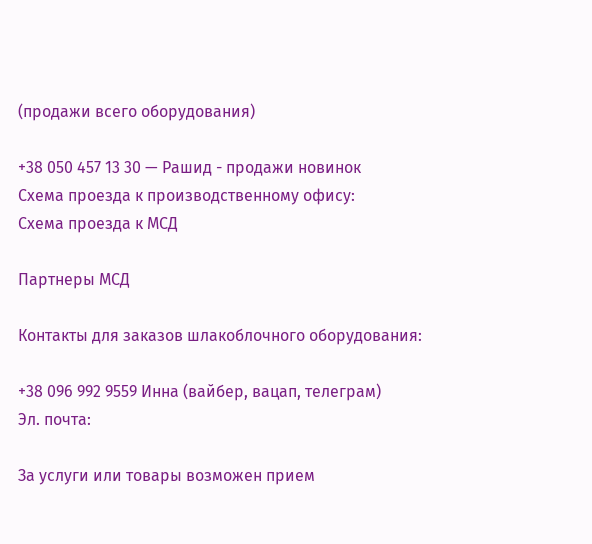(продажи всего оборудования)

+38 050 457 13 30 — Рашид - продажи новинок
Схема проезда к производственному офису:
Схема проезда к МСД

Партнеры МСД

Контакты для заказов шлакоблочного оборудования:

+38 096 992 9559 Инна (вайбер, вацап, телеграм)
Эл. почта:

За услуги или товары возможен прием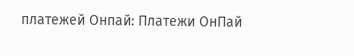платежей Онпай: Платежи ОнПай